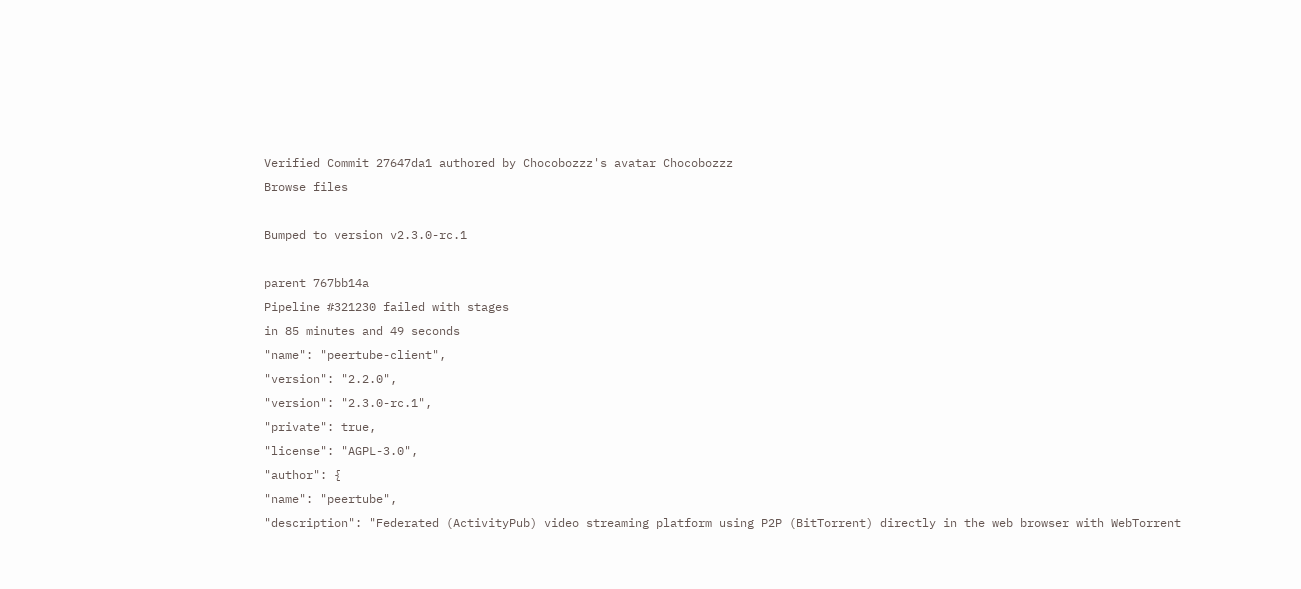Verified Commit 27647da1 authored by Chocobozzz's avatar Chocobozzz
Browse files

Bumped to version v2.3.0-rc.1

parent 767bb14a
Pipeline #321230 failed with stages
in 85 minutes and 49 seconds
"name": "peertube-client",
"version": "2.2.0",
"version": "2.3.0-rc.1",
"private": true,
"license": "AGPL-3.0",
"author": {
"name": "peertube",
"description": "Federated (ActivityPub) video streaming platform using P2P (BitTorrent) directly in the web browser with WebTorrent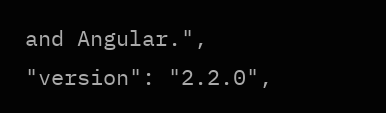and Angular.",
"version": "2.2.0",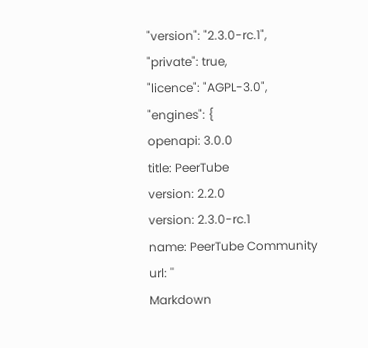"version": "2.3.0-rc.1",
"private": true,
"licence": "AGPL-3.0",
"engines": {
openapi: 3.0.0
title: PeerTube
version: 2.2.0
version: 2.3.0-rc.1
name: PeerTube Community
url: ''
Markdown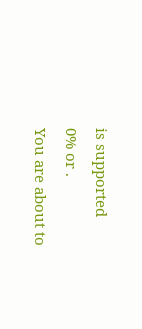is supported
0% or .
You are about to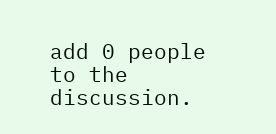add 0 people to the discussion.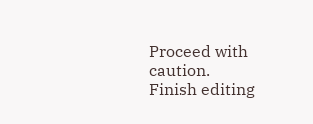Proceed with caution.
Finish editing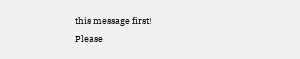this message first!
Please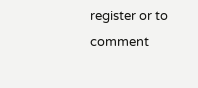register or to comment